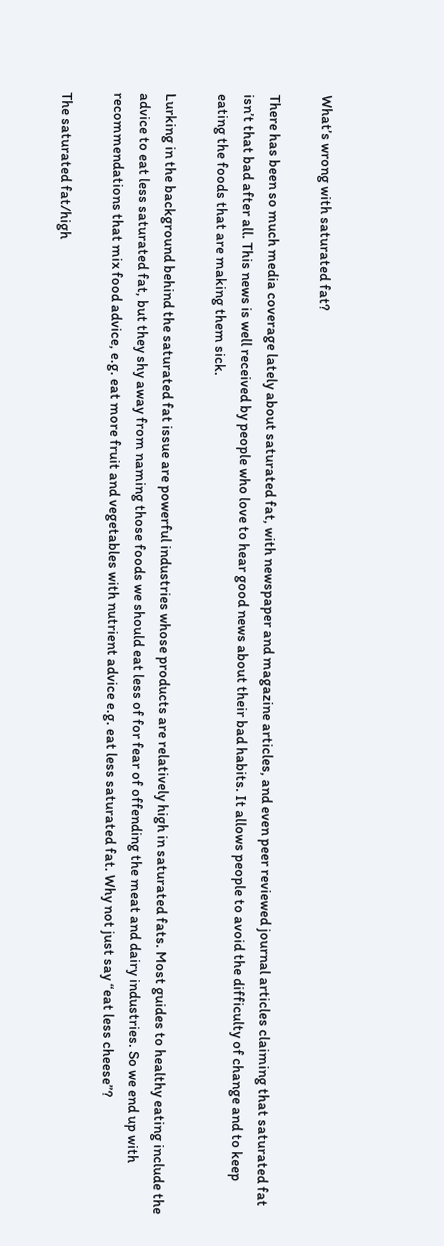What’s wrong with saturated fat?

There has been so much media coverage lately about saturated fat, with newspaper and magazine articles, and even peer reviewed journal articles claiming that saturated fat isn’t that bad after all. This news is well received by people who love to hear good news about their bad habits. It allows people to avoid the difficulty of change and to keep eating the foods that are making them sick.

Lurking in the background behind the saturated fat issue are powerful industries whose products are relatively high in saturated fats. Most guides to healthy eating include the advice to eat less saturated fat, but they shy away from naming those foods we should eat less of for fear of offending the meat and dairy industries. So we end up with recommendations that mix food advice, e.g. eat more fruit and vegetables with nutrient advice e.g. eat less saturated fat. Why not just say “eat less cheese”?

The saturated fat/high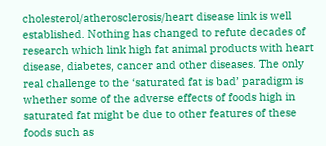cholesterol/atherosclerosis/heart disease link is well established. Nothing has changed to refute decades of research which link high fat animal products with heart disease, diabetes, cancer and other diseases. The only real challenge to the ‘saturated fat is bad’ paradigm is whether some of the adverse effects of foods high in saturated fat might be due to other features of these foods such as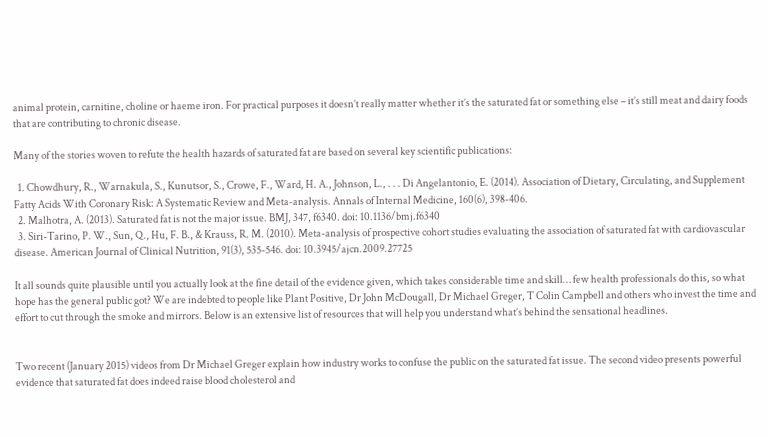animal protein, carnitine, choline or haeme iron. For practical purposes it doesn’t really matter whether it’s the saturated fat or something else – it’s still meat and dairy foods that are contributing to chronic disease.

Many of the stories woven to refute the health hazards of saturated fat are based on several key scientific publications:

  1. Chowdhury, R., Warnakula, S., Kunutsor, S., Crowe, F., Ward, H. A., Johnson, L., . . . Di Angelantonio, E. (2014). Association of Dietary, Circulating, and Supplement Fatty Acids With Coronary Risk: A Systematic Review and Meta-analysis. Annals of Internal Medicine, 160(6), 398-406.
  2. Malhotra, A. (2013). Saturated fat is not the major issue. BMJ, 347, f6340. doi: 10.1136/bmj.f6340
  3. Siri-Tarino, P. W., Sun, Q., Hu, F. B., & Krauss, R. M. (2010). Meta-analysis of prospective cohort studies evaluating the association of saturated fat with cardiovascular disease. American Journal of Clinical Nutrition, 91(3), 535-546. doi: 10.3945/ajcn.2009.27725

It all sounds quite plausible until you actually look at the fine detail of the evidence given, which takes considerable time and skill… few health professionals do this, so what hope has the general public got? We are indebted to people like Plant Positive, Dr John McDougall, Dr Michael Greger, T Colin Campbell and others who invest the time and effort to cut through the smoke and mirrors. Below is an extensive list of resources that will help you understand what’s behind the sensational headlines.


Two recent (January 2015) videos from Dr Michael Greger explain how industry works to confuse the public on the saturated fat issue. The second video presents powerful evidence that saturated fat does indeed raise blood cholesterol and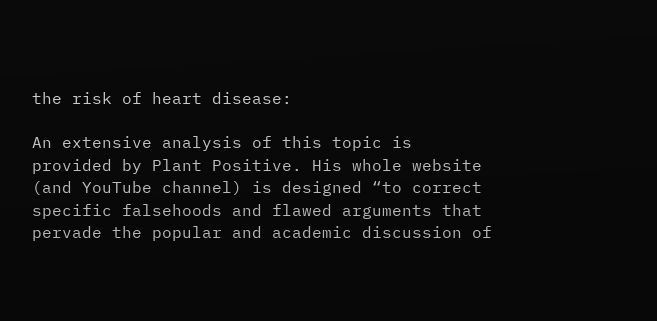the risk of heart disease:

An extensive analysis of this topic is provided by Plant Positive. His whole website (and YouTube channel) is designed “to correct specific falsehoods and flawed arguments that pervade the popular and academic discussion of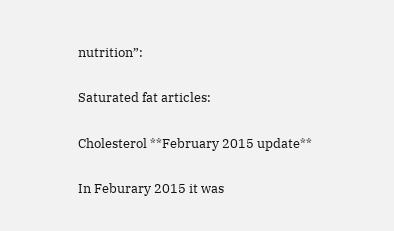nutrition”:

Saturated fat articles:

Cholesterol **February 2015 update**

In Feburary 2015 it was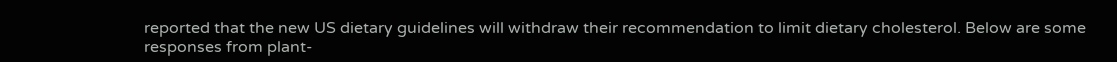reported that the new US dietary guidelines will withdraw their recommendation to limit dietary cholesterol. Below are some responses from plant-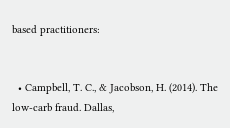based practitioners:


  • Campbell, T. C., & Jacobson, H. (2014). The low-carb fraud. Dallas,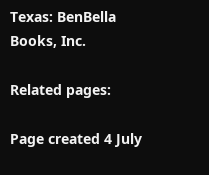Texas: BenBella Books, Inc.

Related pages:

Page created 4 July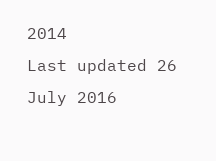2014
Last updated 26 July 2016